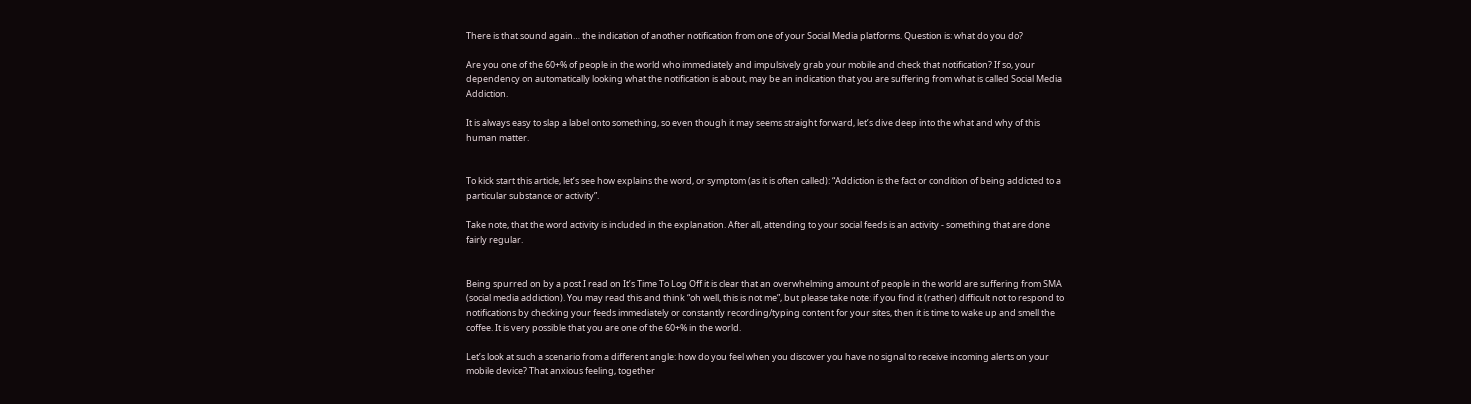There is that sound again… the indication of another notification from one of your Social Media platforms. Question is: what do you do?

Are you one of the 60+% of people in the world who immediately and impulsively grab your mobile and check that notification? If so, your dependency on automatically looking what the notification is about, may be an indication that you are suffering from what is called Social Media Addiction.

It is always easy to slap a label onto something, so even though it may seems straight forward, let’s dive deep into the what and why of this human matter.


To kick start this article, let’s see how explains the word, or symptom (as it is often called): “Addiction is the fact or condition of being addicted to a particular substance or activity”.

Take note, that the word activity is included in the explanation. After all, attending to your social feeds is an activity - something that are done fairly regular.


Being spurred on by a post I read on It’s Time To Log Off it is clear that an overwhelming amount of people in the world are suffering from SMA (social media addiction). You may read this and think “oh well, this is not me”, but please take note: if you find it (rather) difficult not to respond to notifications by checking your feeds immediately or constantly recording/typing content for your sites, then it is time to wake up and smell the coffee. It is very possible that you are one of the 60+% in the world.

Let’s look at such a scenario from a different angle: how do you feel when you discover you have no signal to receive incoming alerts on your mobile device? That anxious feeling, together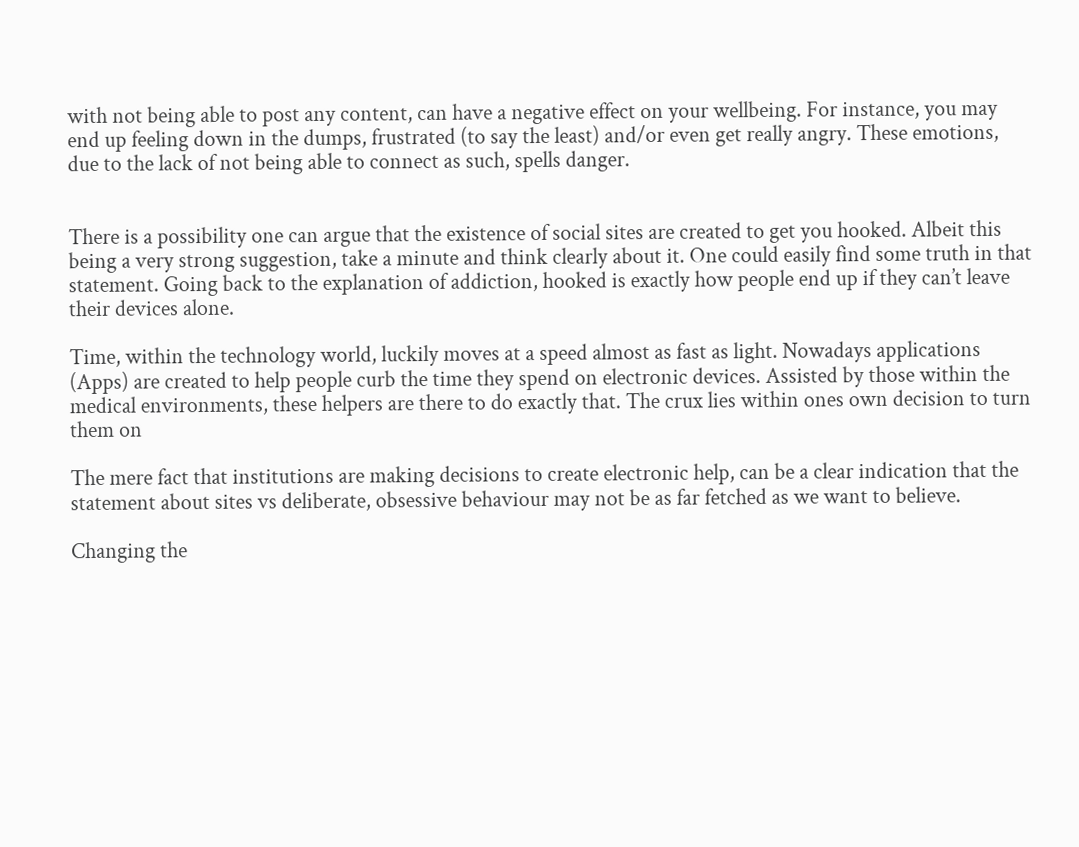with not being able to post any content, can have a negative effect on your wellbeing. For instance, you may end up feeling down in the dumps, frustrated (to say the least) and/or even get really angry. These emotions, due to the lack of not being able to connect as such, spells danger.


There is a possibility one can argue that the existence of social sites are created to get you hooked. Albeit this being a very strong suggestion, take a minute and think clearly about it. One could easily find some truth in that statement. Going back to the explanation of addiction, hooked is exactly how people end up if they can’t leave their devices alone.

Time, within the technology world, luckily moves at a speed almost as fast as light. Nowadays applications (Apps) are created to help people curb the time they spend on electronic devices. Assisted by those within the medical environments, these helpers are there to do exactly that. The crux lies within ones own decision to turn them on

The mere fact that institutions are making decisions to create electronic help, can be a clear indication that the statement about sites vs deliberate, obsessive behaviour may not be as far fetched as we want to believe.

Changing the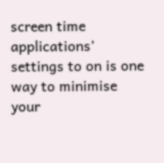screen time  applications’ settings to on is one way to minimise your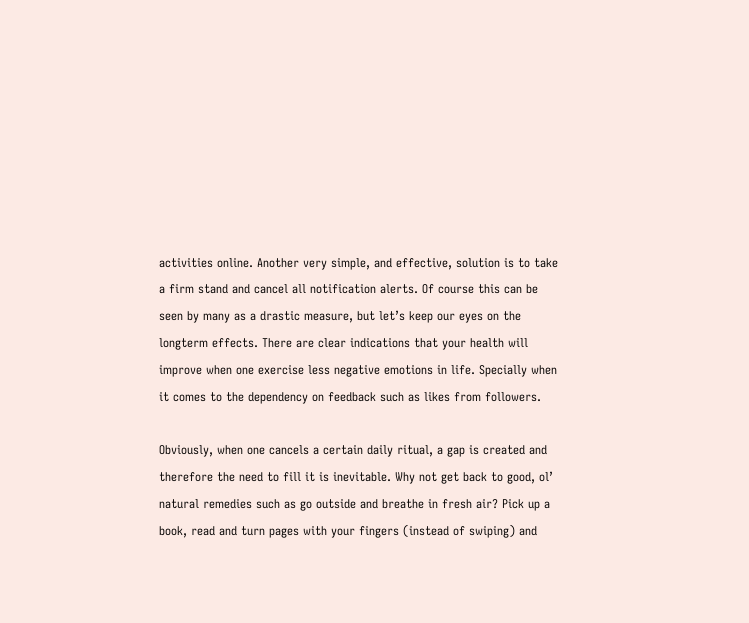activities online. Another very simple, and effective, solution is to take a firm stand and cancel all notification alerts. Of course this can be seen by many as a drastic measure, but let’s keep our eyes on the longterm effects. There are clear indications that your health will improve when one exercise less negative emotions in life. Specially when it comes to the dependency on feedback such as likes from followers.

Obviously, when one cancels a certain daily ritual, a gap is created and therefore the need to fill it is inevitable. Why not get back to good, ol’ natural remedies such as go outside and breathe in fresh air? Pick up a book, read and turn pages with your fingers (instead of swiping) and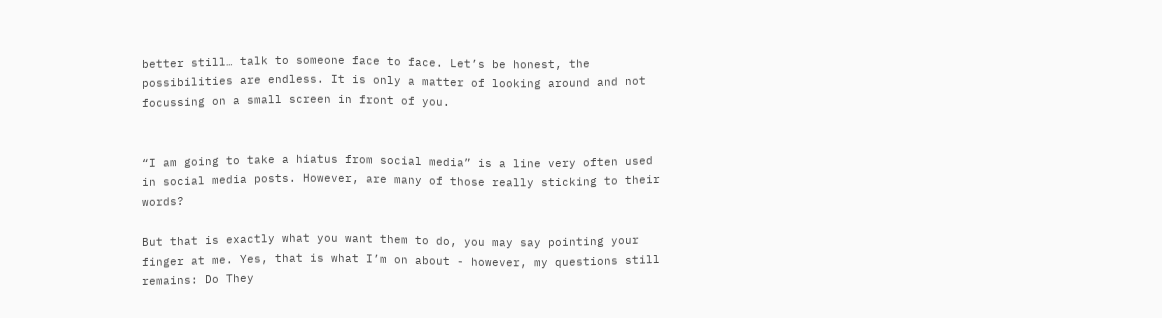better still… talk to someone face to face. Let’s be honest, the possibilities are endless. It is only a matter of looking around and not focussing on a small screen in front of you.


“I am going to take a hiatus from social media” is a line very often used in social media posts. However, are many of those really sticking to their words?

But that is exactly what you want them to do, you may say pointing your finger at me. Yes, that is what I’m on about - however, my questions still remains: Do They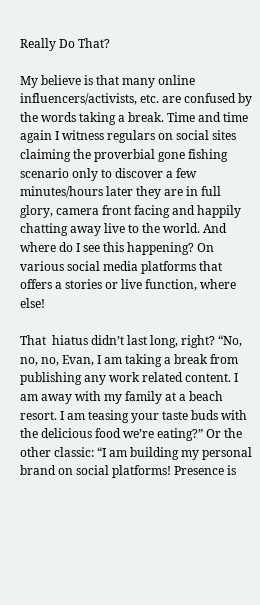Really Do That?

My believe is that many online influencers/activists, etc. are confused by the words taking a break. Time and time again I witness regulars on social sites claiming the proverbial gone fishing scenario only to discover a few minutes/hours later they are in full glory, camera front facing and happily chatting away live to the world. And where do I see this happening? On various social media platforms that offers a stories or live function, where else!

That  hiatus didn’t last long, right? “No, no, no, Evan, I am taking a break from publishing any work related content. I am away with my family at a beach resort. I am teasing your taste buds with the delicious food we’re eating?” Or the other classic: “I am building my personal brand on social platforms! Presence is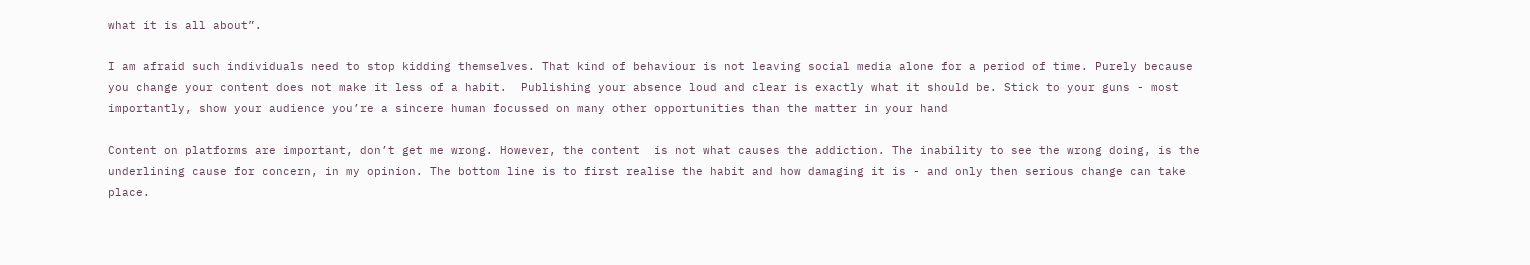what it is all about”.

I am afraid such individuals need to stop kidding themselves. That kind of behaviour is not leaving social media alone for a period of time. Purely because you change your content does not make it less of a habit.  Publishing your absence loud and clear is exactly what it should be. Stick to your guns - most importantly, show your audience you’re a sincere human focussed on many other opportunities than the matter in your hand

Content on platforms are important, don’t get me wrong. However, the content  is not what causes the addiction. The inability to see the wrong doing, is the underlining cause for concern, in my opinion. The bottom line is to first realise the habit and how damaging it is - and only then serious change can take place.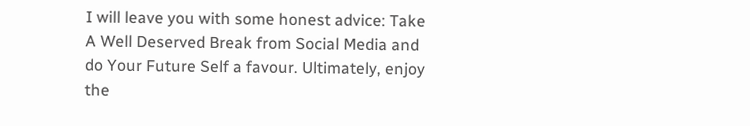I will leave you with some honest advice: Take A Well Deserved Break from Social Media and do Your Future Self a favour. Ultimately, enjoy the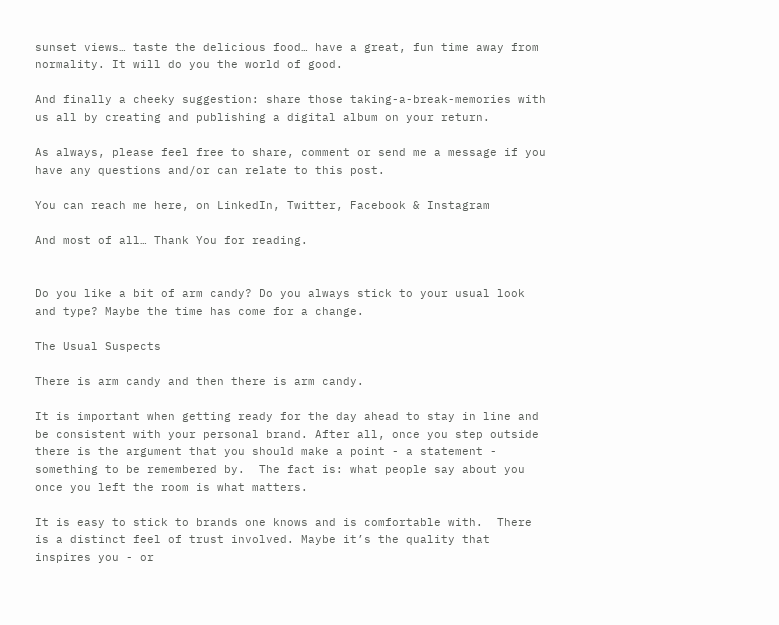sunset views… taste the delicious food… have a great, fun time away from normality. It will do you the world of good.

And finally a cheeky suggestion: share those taking-a-break-memories with us all by creating and publishing a digital album on your return.

As always, please feel free to share, comment or send me a message if you have any questions and/or can relate to this post.

You can reach me here, on LinkedIn, Twitter, Facebook & Instagram

And most of all… Thank You for reading.


Do you like a bit of arm candy? Do you always stick to your usual look and type? Maybe the time has come for a change.

The Usual Suspects

There is arm candy and then there is arm candy.

It is important when getting ready for the day ahead to stay in line and be consistent with your personal brand. After all, once you step outside there is the argument that you should make a point - a statement - something to be remembered by.  The fact is: what people say about you once you left the room is what matters.

It is easy to stick to brands one knows and is comfortable with.  There is a distinct feel of trust involved. Maybe it’s the quality that inspires you - or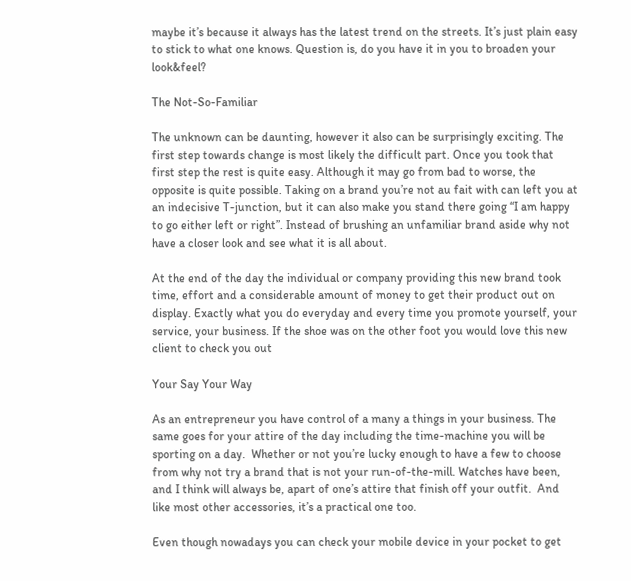maybe it’s because it always has the latest trend on the streets. It’s just plain easy to stick to what one knows. Question is, do you have it in you to broaden your look&feel?

The Not-So-Familiar

The unknown can be daunting, however it also can be surprisingly exciting. The first step towards change is most likely the difficult part. Once you took that first step the rest is quite easy. Although it may go from bad to worse, the opposite is quite possible. Taking on a brand you’re not au fait with can left you at an indecisive T-junction, but it can also make you stand there going “I am happy to go either left or right”. Instead of brushing an unfamiliar brand aside why not have a closer look and see what it is all about.

At the end of the day the individual or company providing this new brand took time, effort and a considerable amount of money to get their product out on display. Exactly what you do everyday and every time you promote yourself, your service, your business. If the shoe was on the other foot you would love this new client to check you out

Your Say Your Way

As an entrepreneur you have control of a many a things in your business. The same goes for your attire of the day including the time-machine you will be sporting on a day.  Whether or not you’re lucky enough to have a few to choose from why not try a brand that is not your run-of-the-mill. Watches have been, and I think will always be, apart of one’s attire that finish off your outfit.  And like most other accessories, it’s a practical one too.

Even though nowadays you can check your mobile device in your pocket to get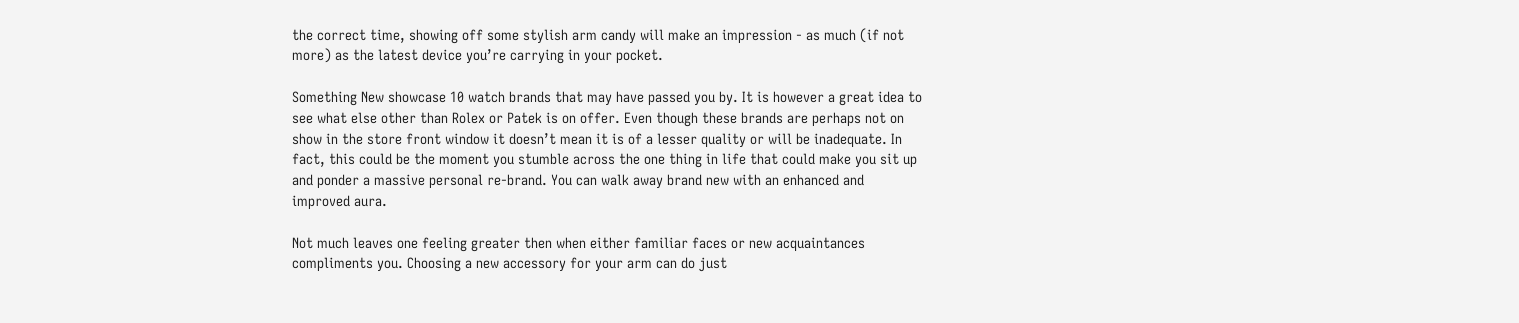the correct time, showing off some stylish arm candy will make an impression - as much (if not more) as the latest device you’re carrying in your pocket.

Something New showcase 10 watch brands that may have passed you by. It is however a great idea to see what else other than Rolex or Patek is on offer. Even though these brands are perhaps not on show in the store front window it doesn’t mean it is of a lesser quality or will be inadequate. In fact, this could be the moment you stumble across the one thing in life that could make you sit up and ponder a massive personal re-brand. You can walk away brand new with an enhanced and improved aura.

Not much leaves one feeling greater then when either familiar faces or new acquaintances compliments you. Choosing a new accessory for your arm can do just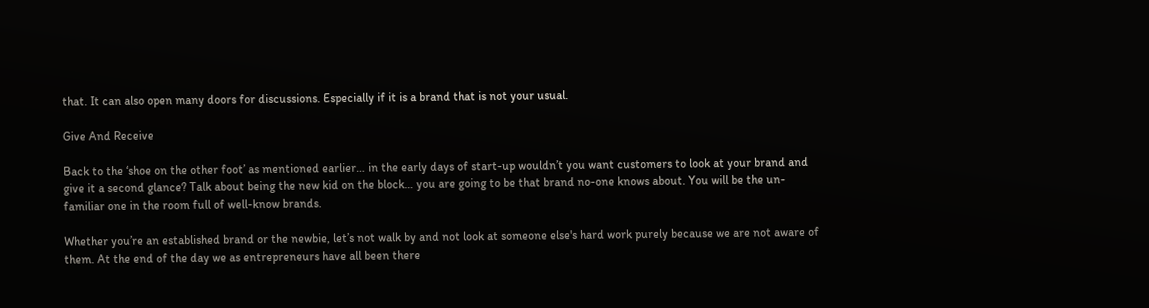that. It can also open many doors for discussions. Especially if it is a brand that is not your usual.

Give And Receive

Back to the ‘shoe on the other foot’ as mentioned earlier… in the early days of start-up wouldn’t you want customers to look at your brand and give it a second glance? Talk about being the new kid on the block… you are going to be that brand no-one knows about. You will be the un-familiar one in the room full of well-know brands.

Whether you’re an established brand or the newbie, let’s not walk by and not look at someone else's hard work purely because we are not aware of them. At the end of the day we as entrepreneurs have all been there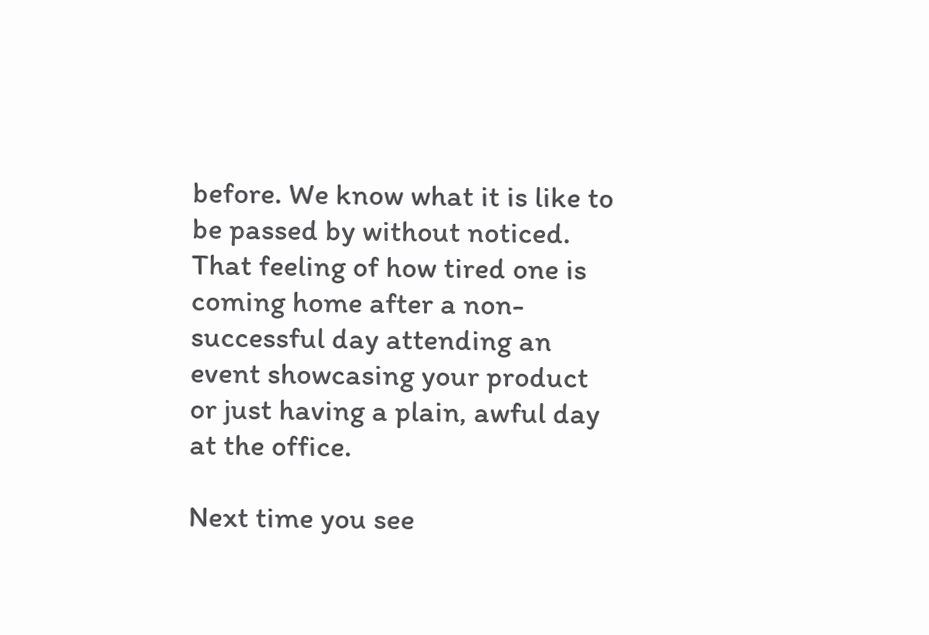before. We know what it is like to be passed by without noticed. That feeling of how tired one is coming home after a non-successful day attending an event showcasing your product or just having a plain, awful day at the office.

Next time you see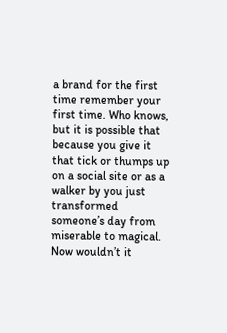a brand for the first time remember your first time. Who knows, but it is possible that because you give it that tick or thumps up on a social site or as a walker by you just transformed someone’s day from miserable to magical. Now wouldn’t it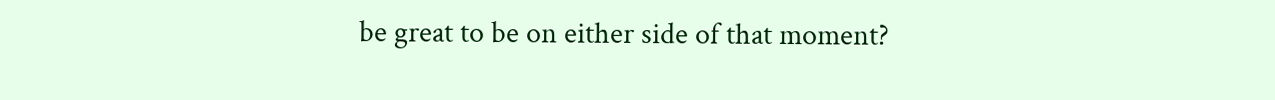be great to be on either side of that moment?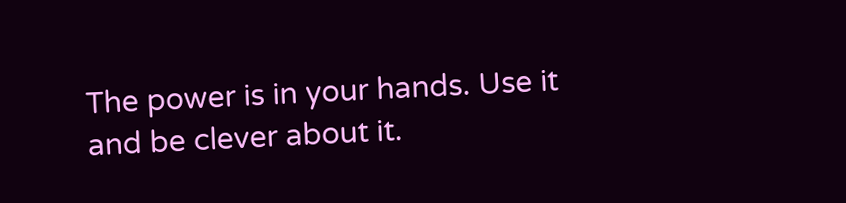The power is in your hands. Use it and be clever about it.